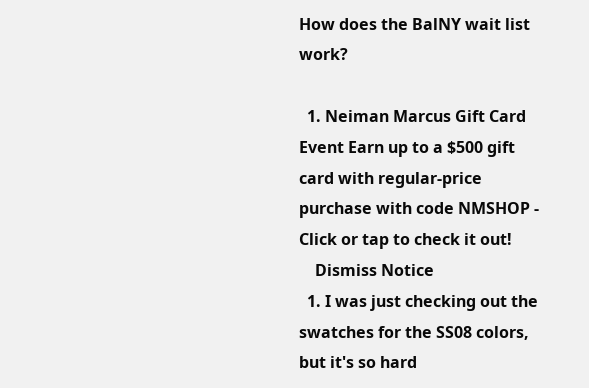How does the BalNY wait list work?

  1. Neiman Marcus Gift Card Event Earn up to a $500 gift card with regular-price purchase with code NMSHOP - Click or tap to check it out!
    Dismiss Notice
  1. I was just checking out the swatches for the SS08 colors, but it's so hard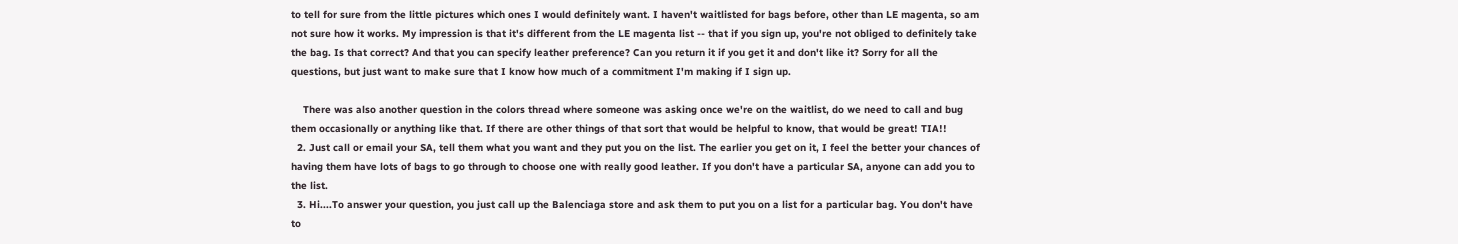to tell for sure from the little pictures which ones I would definitely want. I haven't waitlisted for bags before, other than LE magenta, so am not sure how it works. My impression is that it's different from the LE magenta list -- that if you sign up, you're not obliged to definitely take the bag. Is that correct? And that you can specify leather preference? Can you return it if you get it and don't like it? Sorry for all the questions, but just want to make sure that I know how much of a commitment I'm making if I sign up.

    There was also another question in the colors thread where someone was asking once we're on the waitlist, do we need to call and bug them occasionally or anything like that. If there are other things of that sort that would be helpful to know, that would be great! TIA!!
  2. Just call or email your SA, tell them what you want and they put you on the list. The earlier you get on it, I feel the better your chances of having them have lots of bags to go through to choose one with really good leather. If you don't have a particular SA, anyone can add you to the list.
  3. Hi....To answer your question, you just call up the Balenciaga store and ask them to put you on a list for a particular bag. You don't have to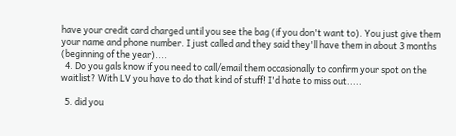have your credit card charged until you see the bag (if you don't want to). You just give them your name and phone number. I just called and they said they'll have them in about 3 months (beginning of the year)....
  4. Do you gals know if you need to call/email them occasionally to confirm your spot on the waitlist? With LV you have to do that kind of stuff! I'd hate to miss out.....

  5. did you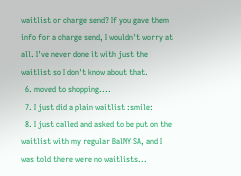waitlist or charge send? If you gave them info for a charge send, I wouldn't worry at all. I've never done it with just the waitlist so I don't know about that.
  6. moved to shopping....
  7. I just did a plain waitlist :smile:
  8. I just called and asked to be put on the waitlist with my regular BalNY SA, and I was told there were no waitlists...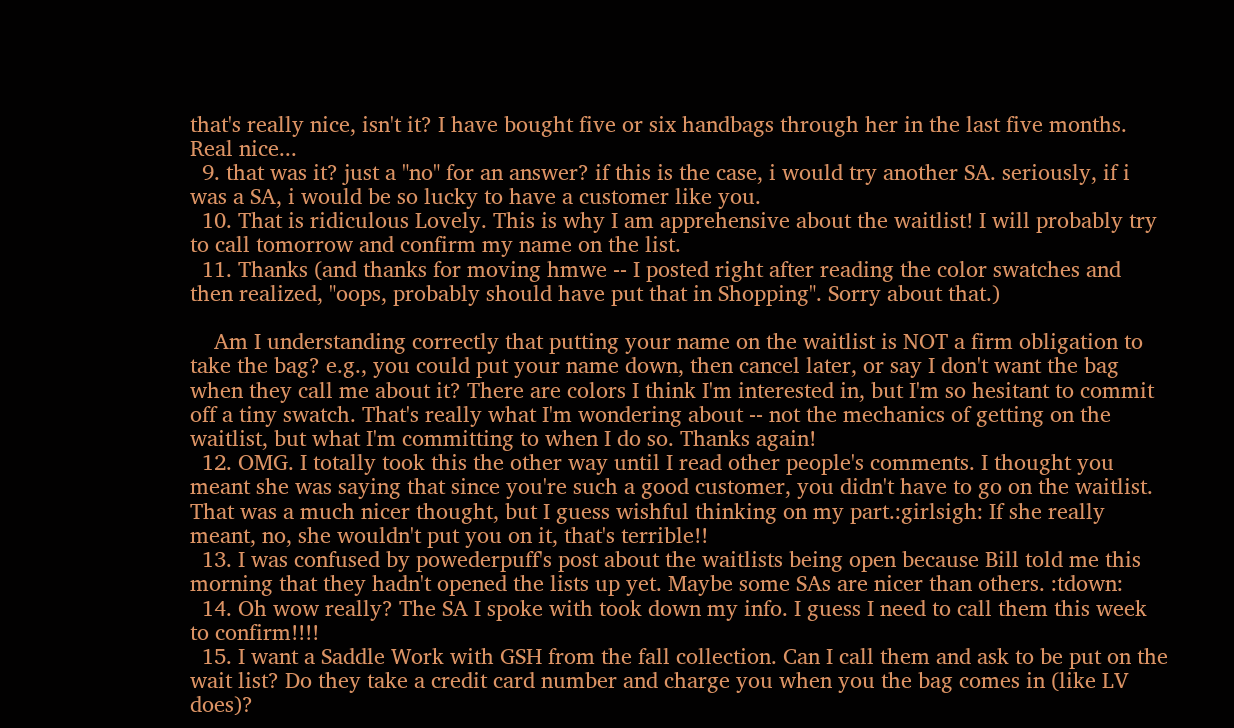that's really nice, isn't it? I have bought five or six handbags through her in the last five months. Real nice...
  9. that was it? just a "no" for an answer? if this is the case, i would try another SA. seriously, if i was a SA, i would be so lucky to have a customer like you.
  10. That is ridiculous Lovely. This is why I am apprehensive about the waitlist! I will probably try to call tomorrow and confirm my name on the list.
  11. Thanks (and thanks for moving hmwe -- I posted right after reading the color swatches and then realized, "oops, probably should have put that in Shopping". Sorry about that.)

    Am I understanding correctly that putting your name on the waitlist is NOT a firm obligation to take the bag? e.g., you could put your name down, then cancel later, or say I don't want the bag when they call me about it? There are colors I think I'm interested in, but I'm so hesitant to commit off a tiny swatch. That's really what I'm wondering about -- not the mechanics of getting on the waitlist, but what I'm committing to when I do so. Thanks again!
  12. OMG. I totally took this the other way until I read other people's comments. I thought you meant she was saying that since you're such a good customer, you didn't have to go on the waitlist. That was a much nicer thought, but I guess wishful thinking on my part.:girlsigh: If she really meant, no, she wouldn't put you on it, that's terrible!!
  13. I was confused by powederpuff's post about the waitlists being open because Bill told me this morning that they hadn't opened the lists up yet. Maybe some SAs are nicer than others. :tdown:
  14. Oh wow really? The SA I spoke with took down my info. I guess I need to call them this week to confirm!!!!
  15. I want a Saddle Work with GSH from the fall collection. Can I call them and ask to be put on the wait list? Do they take a credit card number and charge you when you the bag comes in (like LV does)?